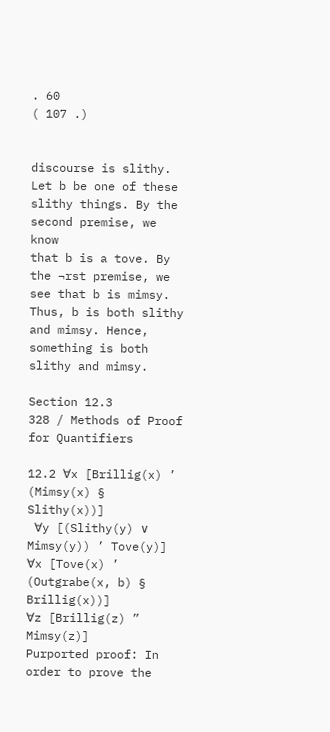. 60
( 107 .)


discourse is slithy. Let b be one of these slithy things. By the second premise, we know
that b is a tove. By the ¬rst premise, we see that b is mimsy. Thus, b is both slithy
and mimsy. Hence, something is both slithy and mimsy.

Section 12.3
328 / Methods of Proof for Quantifiers

12.2 ∀x [Brillig(x) ’ (Mimsy(x) § Slithy(x))]
 ∀y [(Slithy(y) ∨ Mimsy(y)) ’ Tove(y)]
∀x [Tove(x) ’ (Outgrabe(x, b) § Brillig(x))]
∀z [Brillig(z) ” Mimsy(z)]
Purported proof: In order to prove the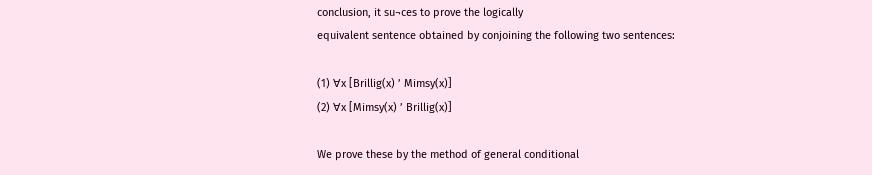conclusion, it su¬ces to prove the logically
equivalent sentence obtained by conjoining the following two sentences:

(1) ∀x [Brillig(x) ’ Mimsy(x)]
(2) ∀x [Mimsy(x) ’ Brillig(x)]

We prove these by the method of general conditional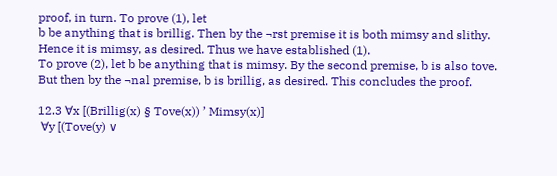proof, in turn. To prove (1), let
b be anything that is brillig. Then by the ¬rst premise it is both mimsy and slithy.
Hence it is mimsy, as desired. Thus we have established (1).
To prove (2), let b be anything that is mimsy. By the second premise, b is also tove.
But then by the ¬nal premise, b is brillig, as desired. This concludes the proof.

12.3 ∀x [(Brillig(x) § Tove(x)) ’ Mimsy(x)]
 ∀y [(Tove(y) ∨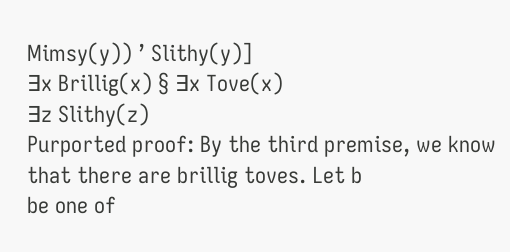Mimsy(y)) ’ Slithy(y)]
∃x Brillig(x) § ∃x Tove(x)
∃z Slithy(z)
Purported proof: By the third premise, we know that there are brillig toves. Let b
be one of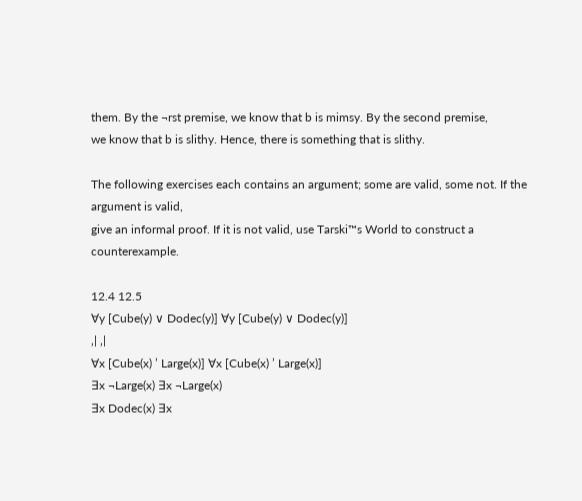them. By the ¬rst premise, we know that b is mimsy. By the second premise,
we know that b is slithy. Hence, there is something that is slithy.

The following exercises each contains an argument; some are valid, some not. If the argument is valid,
give an informal proof. If it is not valid, use Tarski™s World to construct a counterexample.

12.4 12.5
∀y [Cube(y) ∨ Dodec(y)] ∀y [Cube(y) ∨ Dodec(y)]
‚| ‚|
∀x [Cube(x) ’ Large(x)] ∀x [Cube(x) ’ Large(x)]
∃x ¬Large(x) ∃x ¬Large(x)
∃x Dodec(x) ∃x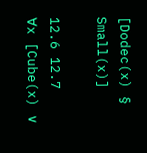[Dodec(x) § Small(x)]

12.6 12.7
∀x [Cube(x) ∨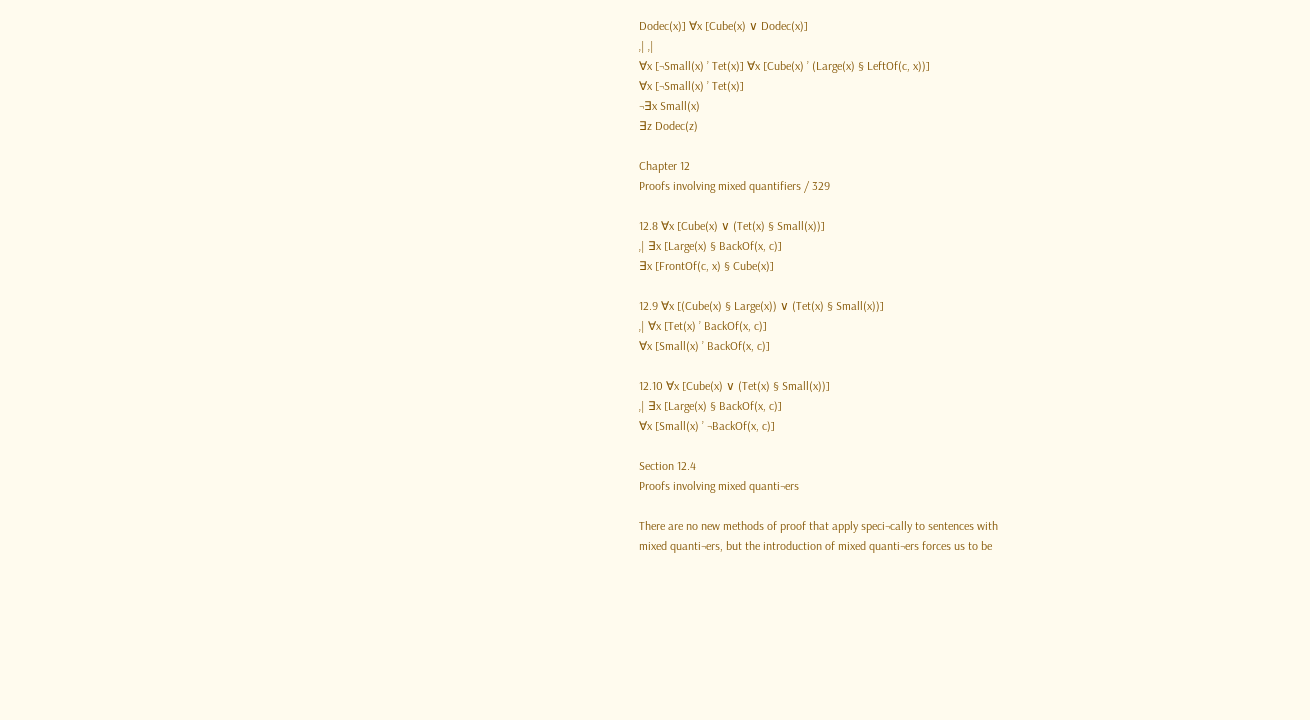Dodec(x)] ∀x [Cube(x) ∨ Dodec(x)]
‚| ‚|
∀x [¬Small(x) ’ Tet(x)] ∀x [Cube(x) ’ (Large(x) § LeftOf(c, x))]
∀x [¬Small(x) ’ Tet(x)]
¬∃x Small(x)
∃z Dodec(z)

Chapter 12
Proofs involving mixed quantifiers / 329

12.8 ∀x [Cube(x) ∨ (Tet(x) § Small(x))]
‚| ∃x [Large(x) § BackOf(x, c)]
∃x [FrontOf(c, x) § Cube(x)]

12.9 ∀x [(Cube(x) § Large(x)) ∨ (Tet(x) § Small(x))]
‚| ∀x [Tet(x) ’ BackOf(x, c)]
∀x [Small(x) ’ BackOf(x, c)]

12.10 ∀x [Cube(x) ∨ (Tet(x) § Small(x))]
‚| ∃x [Large(x) § BackOf(x, c)]
∀x [Small(x) ’ ¬BackOf(x, c)]

Section 12.4
Proofs involving mixed quanti¬ers

There are no new methods of proof that apply speci¬cally to sentences with
mixed quanti¬ers, but the introduction of mixed quanti¬ers forces us to be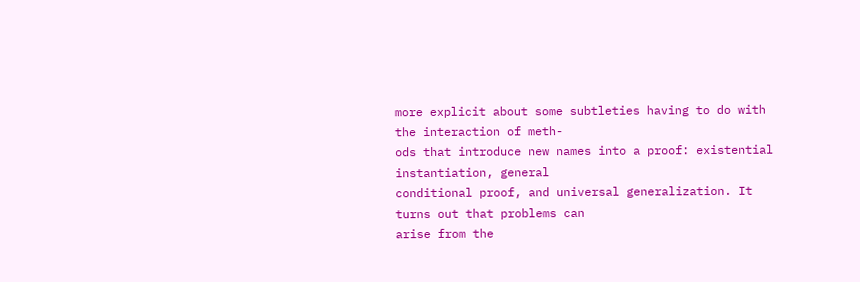more explicit about some subtleties having to do with the interaction of meth-
ods that introduce new names into a proof: existential instantiation, general
conditional proof, and universal generalization. It turns out that problems can
arise from the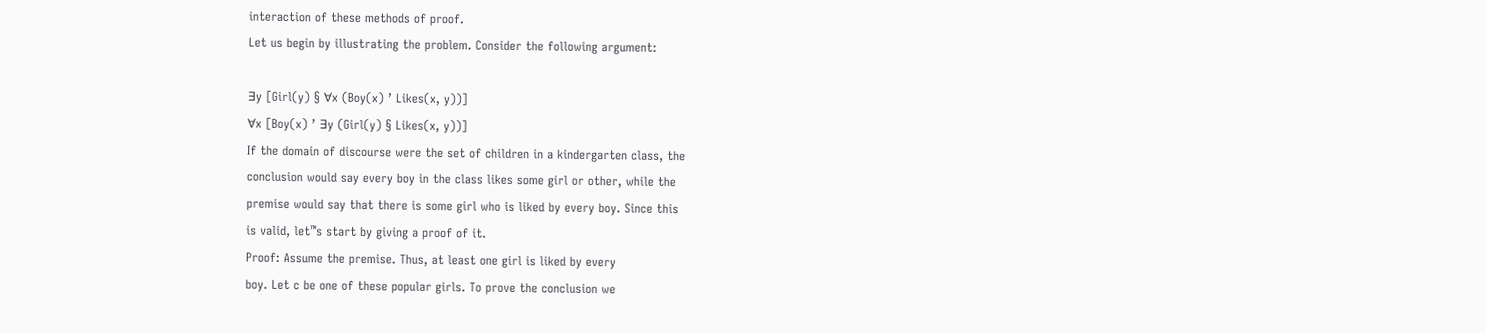interaction of these methods of proof.
Let us begin by illustrating the problem. Consider the following argument:

∃y [Girl(y) § ∀x (Boy(x) ’ Likes(x, y))]
∀x [Boy(x) ’ ∃y (Girl(y) § Likes(x, y))]
If the domain of discourse were the set of children in a kindergarten class, the
conclusion would say every boy in the class likes some girl or other, while the
premise would say that there is some girl who is liked by every boy. Since this
is valid, let™s start by giving a proof of it.
Proof: Assume the premise. Thus, at least one girl is liked by every
boy. Let c be one of these popular girls. To prove the conclusion we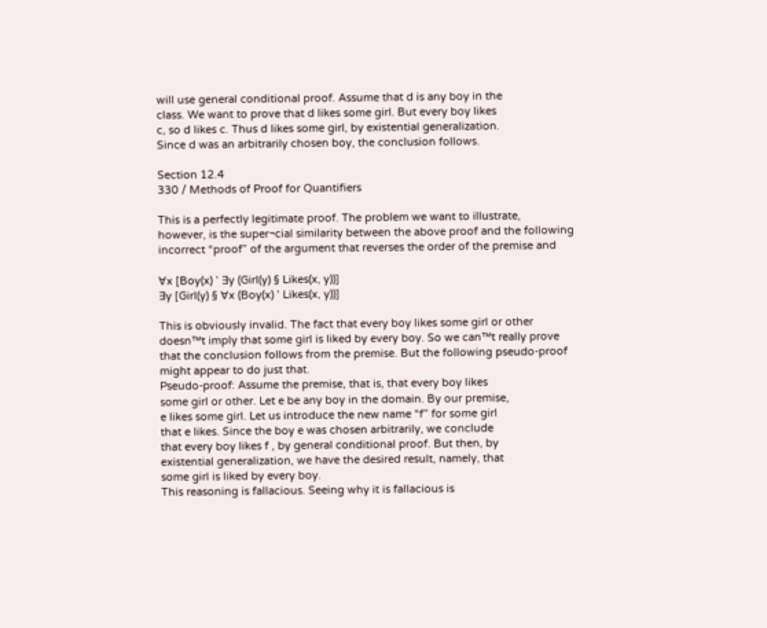will use general conditional proof. Assume that d is any boy in the
class. We want to prove that d likes some girl. But every boy likes
c, so d likes c. Thus d likes some girl, by existential generalization.
Since d was an arbitrarily chosen boy, the conclusion follows.

Section 12.4
330 / Methods of Proof for Quantifiers

This is a perfectly legitimate proof. The problem we want to illustrate,
however, is the super¬cial similarity between the above proof and the following
incorrect “proof” of the argument that reverses the order of the premise and

∀x [Boy(x) ’ ∃y (Girl(y) § Likes(x, y))]
∃y [Girl(y) § ∀x (Boy(x) ’ Likes(x, y))]

This is obviously invalid. The fact that every boy likes some girl or other
doesn™t imply that some girl is liked by every boy. So we can™t really prove
that the conclusion follows from the premise. But the following pseudo-proof
might appear to do just that.
Pseudo-proof: Assume the premise, that is, that every boy likes
some girl or other. Let e be any boy in the domain. By our premise,
e likes some girl. Let us introduce the new name “f” for some girl
that e likes. Since the boy e was chosen arbitrarily, we conclude
that every boy likes f , by general conditional proof. But then, by
existential generalization, we have the desired result, namely, that
some girl is liked by every boy.
This reasoning is fallacious. Seeing why it is fallacious is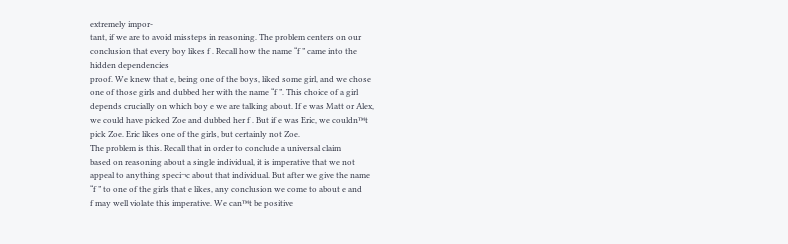extremely impor-
tant, if we are to avoid missteps in reasoning. The problem centers on our
conclusion that every boy likes f . Recall how the name “f ” came into the
hidden dependencies
proof. We knew that e, being one of the boys, liked some girl, and we chose
one of those girls and dubbed her with the name “f ”. This choice of a girl
depends crucially on which boy e we are talking about. If e was Matt or Alex,
we could have picked Zoe and dubbed her f . But if e was Eric, we couldn™t
pick Zoe. Eric likes one of the girls, but certainly not Zoe.
The problem is this. Recall that in order to conclude a universal claim
based on reasoning about a single individual, it is imperative that we not
appeal to anything speci¬c about that individual. But after we give the name
“f ” to one of the girls that e likes, any conclusion we come to about e and
f may well violate this imperative. We can™t be positive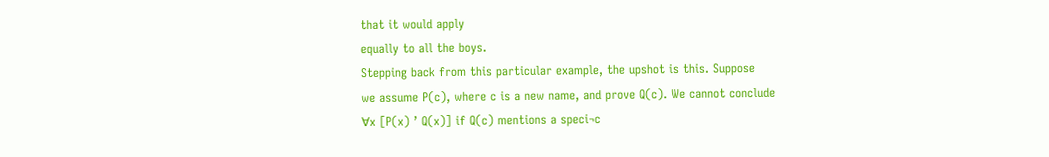that it would apply
equally to all the boys.
Stepping back from this particular example, the upshot is this. Suppose
we assume P(c), where c is a new name, and prove Q(c). We cannot conclude
∀x [P(x) ’ Q(x)] if Q(c) mentions a speci¬c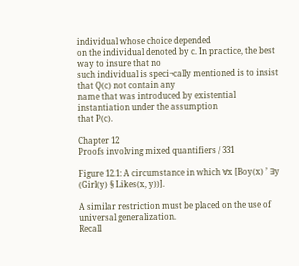individual whose choice depended
on the individual denoted by c. In practice, the best way to insure that no
such individual is speci¬cally mentioned is to insist that Q(c) not contain any
name that was introduced by existential instantiation under the assumption
that P(c).

Chapter 12
Proofs involving mixed quantifiers / 331

Figure 12.1: A circumstance in which ∀x [Boy(x) ’ ∃y (Girl(y) § Likes(x, y))].

A similar restriction must be placed on the use of universal generalization.
Recall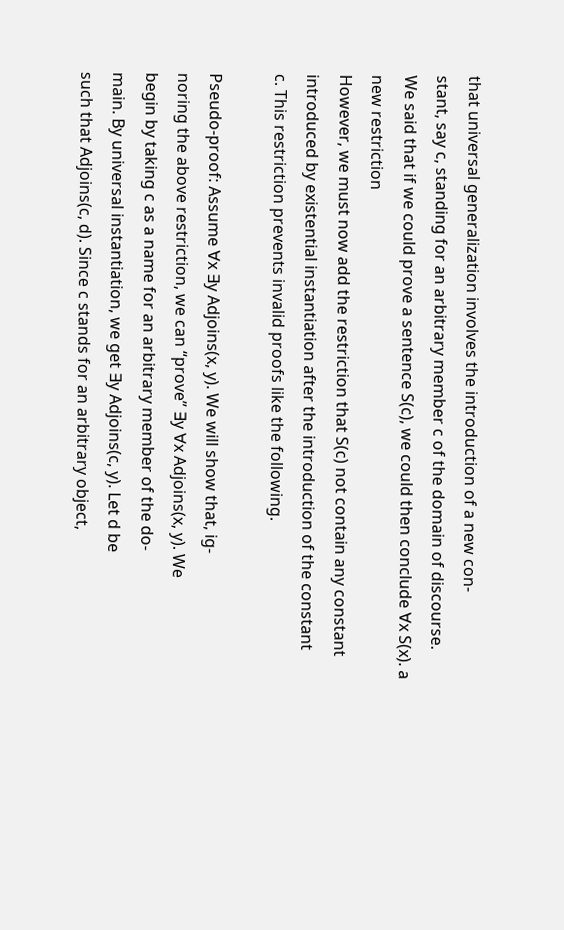that universal generalization involves the introduction of a new con-
stant, say c, standing for an arbitrary member c of the domain of discourse.
We said that if we could prove a sentence S(c), we could then conclude ∀x S(x). a new restriction
However, we must now add the restriction that S(c) not contain any constant
introduced by existential instantiation after the introduction of the constant
c. This restriction prevents invalid proofs like the following.

Pseudo-proof: Assume ∀x ∃y Adjoins(x, y). We will show that, ig-
noring the above restriction, we can “prove” ∃y ∀x Adjoins(x, y). We
begin by taking c as a name for an arbitrary member of the do-
main. By universal instantiation, we get ∃y Adjoins(c, y). Let d be
such that Adjoins(c, d). Since c stands for an arbitrary object,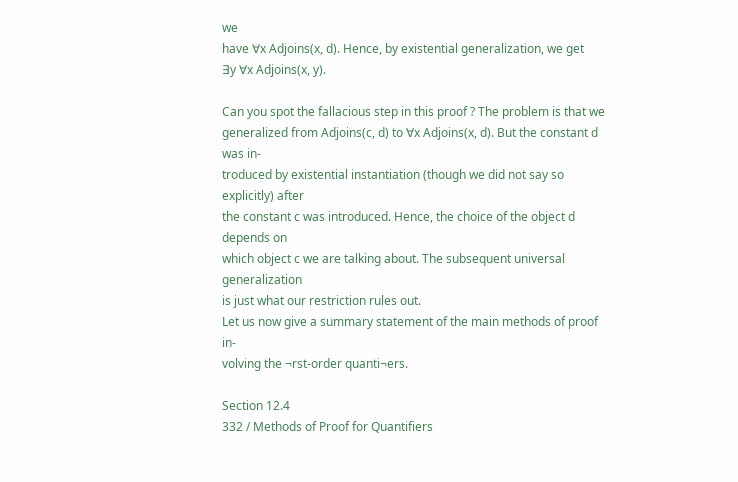we
have ∀x Adjoins(x, d). Hence, by existential generalization, we get
∃y ∀x Adjoins(x, y).

Can you spot the fallacious step in this proof ? The problem is that we
generalized from Adjoins(c, d) to ∀x Adjoins(x, d). But the constant d was in-
troduced by existential instantiation (though we did not say so explicitly) after
the constant c was introduced. Hence, the choice of the object d depends on
which object c we are talking about. The subsequent universal generalization
is just what our restriction rules out.
Let us now give a summary statement of the main methods of proof in-
volving the ¬rst-order quanti¬ers.

Section 12.4
332 / Methods of Proof for Quantifiers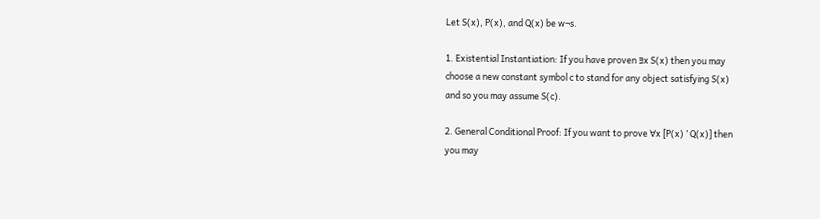Let S(x), P(x), and Q(x) be w¬s.

1. Existential Instantiation: If you have proven ∃x S(x) then you may
choose a new constant symbol c to stand for any object satisfying S(x)
and so you may assume S(c).

2. General Conditional Proof: If you want to prove ∀x [P(x) ’ Q(x)] then
you may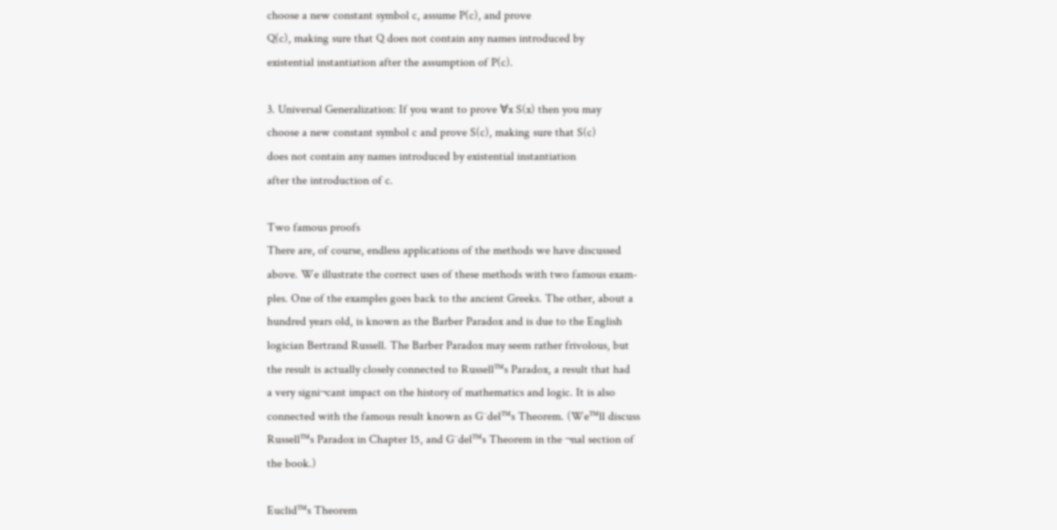choose a new constant symbol c, assume P(c), and prove
Q(c), making sure that Q does not contain any names introduced by
existential instantiation after the assumption of P(c).

3. Universal Generalization: If you want to prove ∀x S(x) then you may
choose a new constant symbol c and prove S(c), making sure that S(c)
does not contain any names introduced by existential instantiation
after the introduction of c.

Two famous proofs
There are, of course, endless applications of the methods we have discussed
above. We illustrate the correct uses of these methods with two famous exam-
ples. One of the examples goes back to the ancient Greeks. The other, about a
hundred years old, is known as the Barber Paradox and is due to the English
logician Bertrand Russell. The Barber Paradox may seem rather frivolous, but
the result is actually closely connected to Russell™s Paradox, a result that had
a very signi¬cant impact on the history of mathematics and logic. It is also
connected with the famous result known as G¨del™s Theorem. (We™ll discuss
Russell™s Paradox in Chapter 15, and G¨del™s Theorem in the ¬nal section of
the book.)

Euclid™s Theorem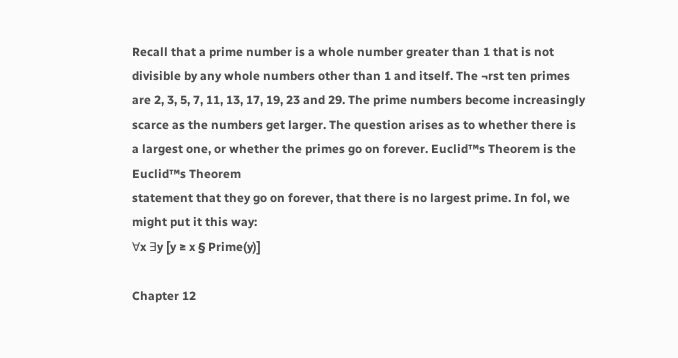Recall that a prime number is a whole number greater than 1 that is not
divisible by any whole numbers other than 1 and itself. The ¬rst ten primes
are 2, 3, 5, 7, 11, 13, 17, 19, 23 and 29. The prime numbers become increasingly
scarce as the numbers get larger. The question arises as to whether there is
a largest one, or whether the primes go on forever. Euclid™s Theorem is the
Euclid™s Theorem
statement that they go on forever, that there is no largest prime. In fol, we
might put it this way:
∀x ∃y [y ≥ x § Prime(y)]

Chapter 12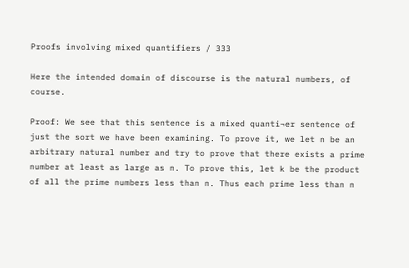Proofs involving mixed quantifiers / 333

Here the intended domain of discourse is the natural numbers, of course.

Proof: We see that this sentence is a mixed quanti¬er sentence of
just the sort we have been examining. To prove it, we let n be an
arbitrary natural number and try to prove that there exists a prime
number at least as large as n. To prove this, let k be the product
of all the prime numbers less than n. Thus each prime less than n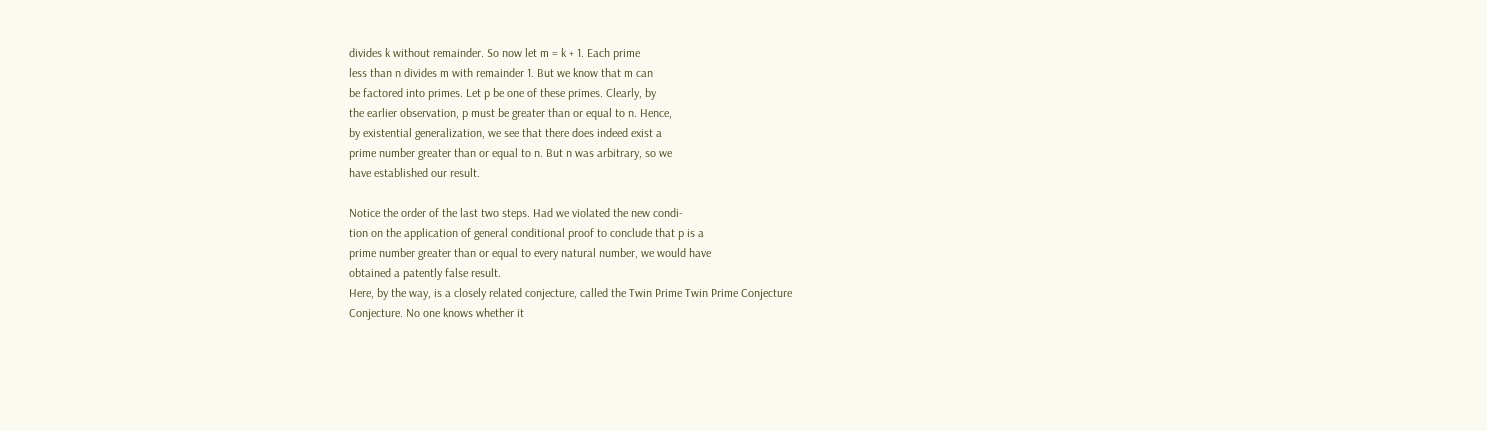divides k without remainder. So now let m = k + 1. Each prime
less than n divides m with remainder 1. But we know that m can
be factored into primes. Let p be one of these primes. Clearly, by
the earlier observation, p must be greater than or equal to n. Hence,
by existential generalization, we see that there does indeed exist a
prime number greater than or equal to n. But n was arbitrary, so we
have established our result.

Notice the order of the last two steps. Had we violated the new condi-
tion on the application of general conditional proof to conclude that p is a
prime number greater than or equal to every natural number, we would have
obtained a patently false result.
Here, by the way, is a closely related conjecture, called the Twin Prime Twin Prime Conjecture
Conjecture. No one knows whether it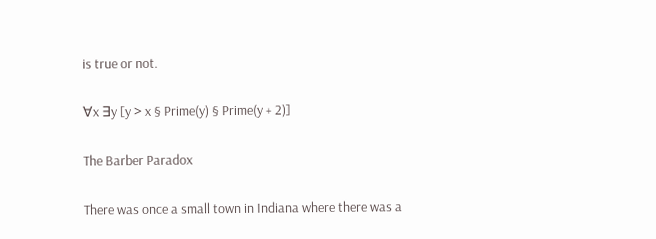is true or not.

∀x ∃y [y > x § Prime(y) § Prime(y + 2)]

The Barber Paradox

There was once a small town in Indiana where there was a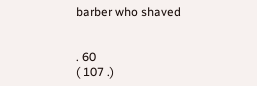barber who shaved


. 60
( 107 .)